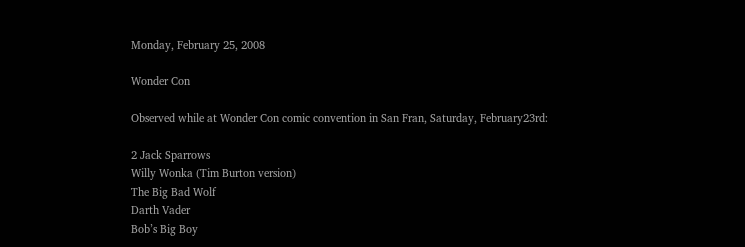Monday, February 25, 2008

Wonder Con

Observed while at Wonder Con comic convention in San Fran, Saturday, February23rd:

2 Jack Sparrows
Willy Wonka (Tim Burton version)
The Big Bad Wolf
Darth Vader
Bob’s Big Boy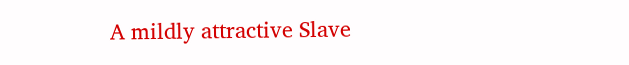A mildly attractive Slave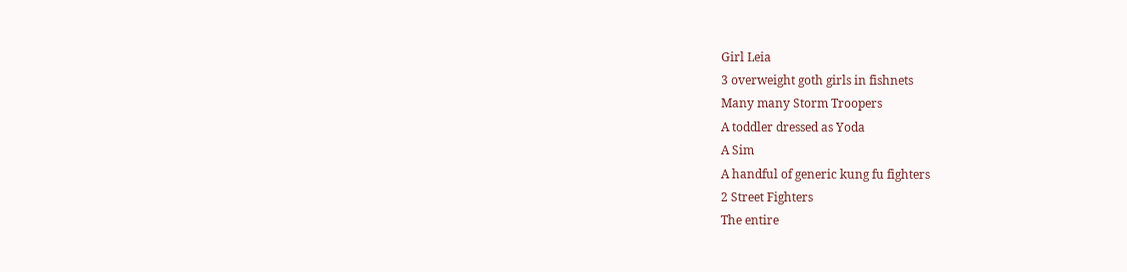Girl Leia
3 overweight goth girls in fishnets
Many many Storm Troopers
A toddler dressed as Yoda
A Sim
A handful of generic kung fu fighters
2 Street Fighters
The entire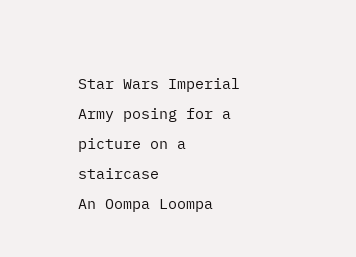Star Wars Imperial Army posing for a picture on a staircase
An Oompa Loompa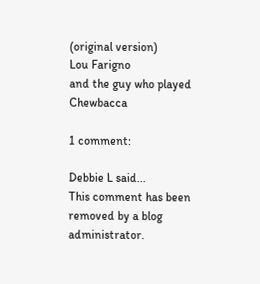(original version)
Lou Farigno
and the guy who played Chewbacca

1 comment:

Debbie L said...
This comment has been removed by a blog administrator.